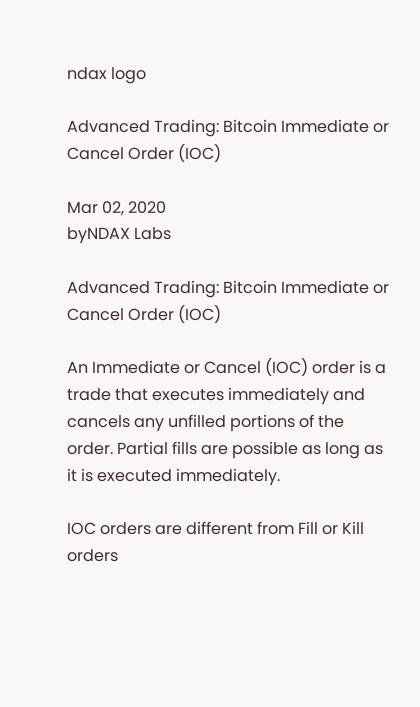ndax logo

Advanced Trading: Bitcoin Immediate or Cancel Order (IOC)

Mar 02, 2020
byNDAX Labs

Advanced Trading: Bitcoin Immediate or Cancel Order (IOC)

An Immediate or Cancel (IOC) order is a trade that executes immediately and cancels any unfilled portions of the order. Partial fills are possible as long as it is executed immediately.

IOC orders are different from Fill or Kill orders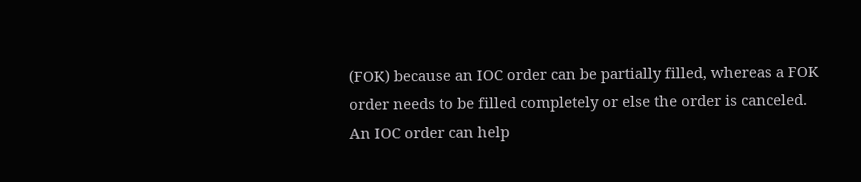(FOK) because an IOC order can be partially filled, whereas a FOK order needs to be filled completely or else the order is canceled. An IOC order can help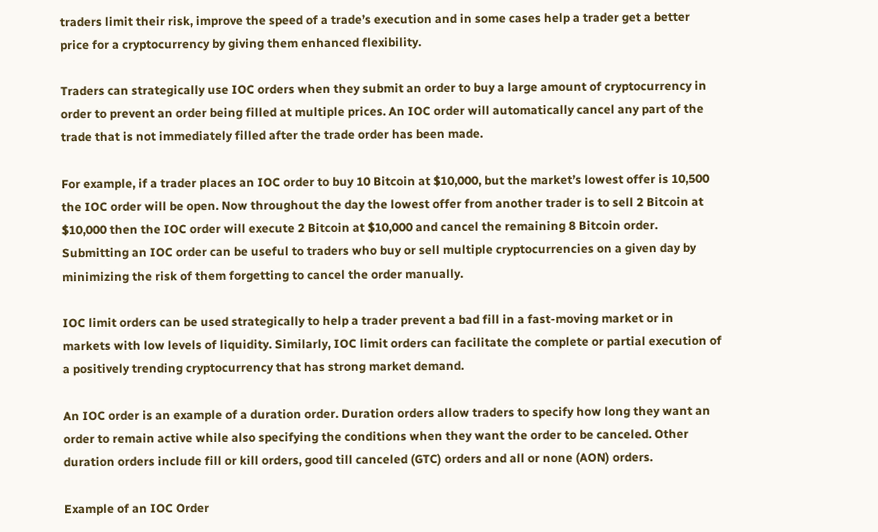traders limit their risk, improve the speed of a trade’s execution and in some cases help a trader get a better price for a cryptocurrency by giving them enhanced flexibility.

Traders can strategically use IOC orders when they submit an order to buy a large amount of cryptocurrency in order to prevent an order being filled at multiple prices. An IOC order will automatically cancel any part of the trade that is not immediately filled after the trade order has been made.

For example, if a trader places an IOC order to buy 10 Bitcoin at $10,000, but the market’s lowest offer is 10,500 the IOC order will be open. Now throughout the day the lowest offer from another trader is to sell 2 Bitcoin at $10,000 then the IOC order will execute 2 Bitcoin at $10,000 and cancel the remaining 8 Bitcoin order. Submitting an IOC order can be useful to traders who buy or sell multiple cryptocurrencies on a given day by minimizing the risk of them forgetting to cancel the order manually.

IOC limit orders can be used strategically to help a trader prevent a bad fill in a fast-moving market or in markets with low levels of liquidity. Similarly, IOC limit orders can facilitate the complete or partial execution of a positively trending cryptocurrency that has strong market demand.

An IOC order is an example of a duration order. Duration orders allow traders to specify how long they want an order to remain active while also specifying the conditions when they want the order to be canceled. Other duration orders include fill or kill orders, good till canceled (GTC) orders and all or none (AON) orders.

Example of an IOC Order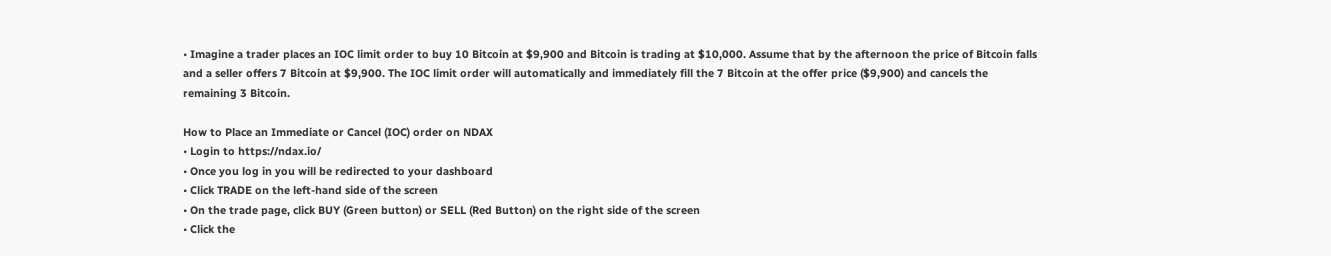• Imagine a trader places an IOC limit order to buy 10 Bitcoin at $9,900 and Bitcoin is trading at $10,000. Assume that by the afternoon the price of Bitcoin falls and a seller offers 7 Bitcoin at $9,900. The IOC limit order will automatically and immediately fill the 7 Bitcoin at the offer price ($9,900) and cancels the remaining 3 Bitcoin.

How to Place an Immediate or Cancel (IOC) order on NDAX
• Login to https://ndax.io/
• Once you log in you will be redirected to your dashboard
• Click TRADE on the left-hand side of the screen
• On the trade page, click BUY (Green button) or SELL (Red Button) on the right side of the screen
• Click the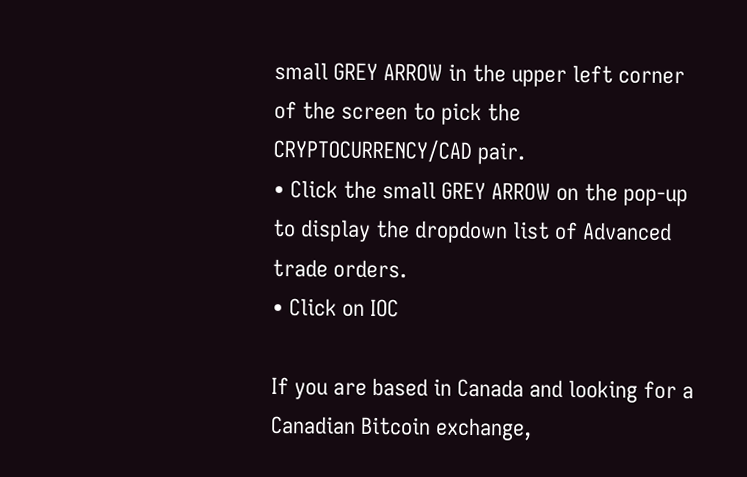small GREY ARROW in the upper left corner of the screen to pick the CRYPTOCURRENCY/CAD pair.
• Click the small GREY ARROW on the pop-up to display the dropdown list of Advanced trade orders.
• Click on IOC

If you are based in Canada and looking for a Canadian Bitcoin exchange,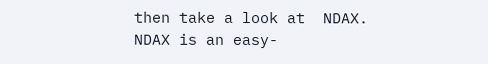then take a look at  NDAX. NDAX is an easy-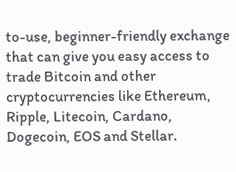to-use, beginner-friendly exchange that can give you easy access to trade Bitcoin and other cryptocurrencies like Ethereum, Ripple, Litecoin, Cardano, Dogecoin, EOS and Stellar.